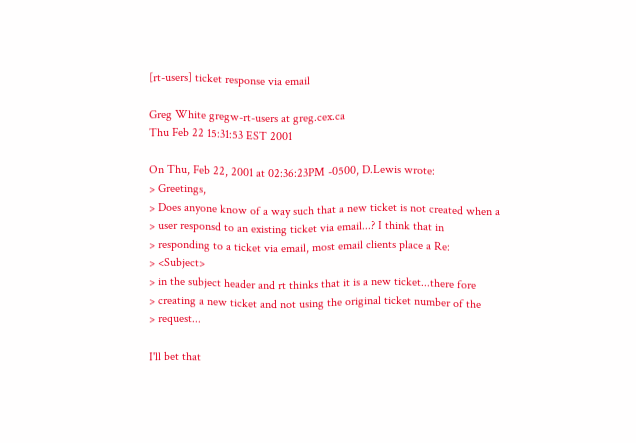[rt-users] ticket response via email

Greg White gregw-rt-users at greg.cex.ca
Thu Feb 22 15:31:53 EST 2001

On Thu, Feb 22, 2001 at 02:36:23PM -0500, D.Lewis wrote:
> Greetings,
> Does anyone know of a way such that a new ticket is not created when a
> user responsd to an existing ticket via email...? I think that in
> responding to a ticket via email, most email clients place a Re:
> <Subject>
> in the subject header and rt thinks that it is a new ticket...there fore
> creating a new ticket and not using the original ticket number of the
> request...

I'll bet that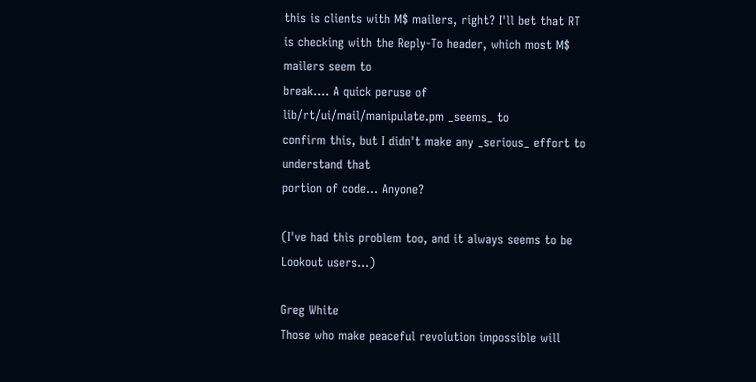this is clients with M$ mailers, right? I'll bet that RT
is checking with the Reply-To header, which most M$ mailers seem to
break.... A quick peruse of lib/rt/ui/mail/manipulate.pm _seems_ to
confirm this, but I didn't make any _serious_ effort to understand that
portion of code... Anyone?

(I've had this problem too, and it always seems to be Lookout users...)

Greg White
Those who make peaceful revolution impossible will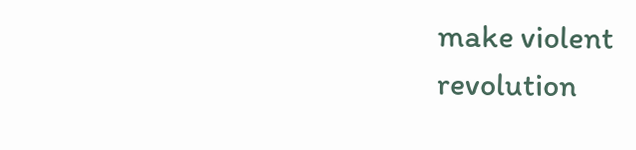make violent
revolution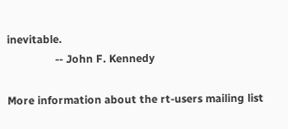inevitable.
                -- John F. Kennedy

More information about the rt-users mailing list